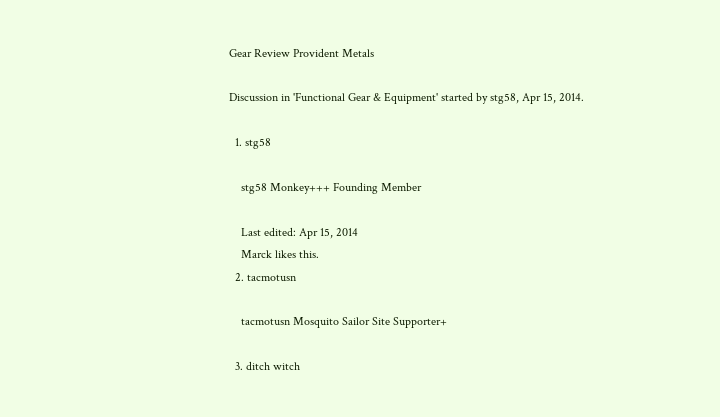Gear Review Provident Metals

Discussion in 'Functional Gear & Equipment' started by stg58, Apr 15, 2014.

  1. stg58

    stg58 Monkey+++ Founding Member

    Last edited: Apr 15, 2014
    Marck likes this.
  2. tacmotusn

    tacmotusn Mosquito Sailor Site Supporter+

  3. ditch witch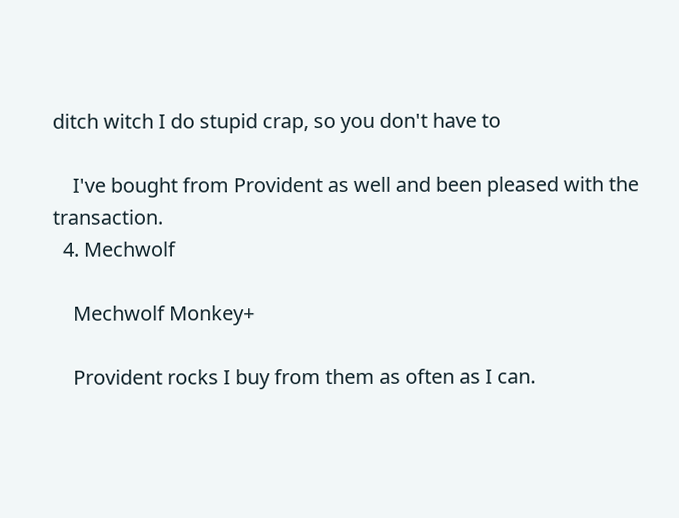ditch witch I do stupid crap, so you don't have to

    I've bought from Provident as well and been pleased with the transaction.
  4. Mechwolf

    Mechwolf Monkey+

    Provident rocks I buy from them as often as I can.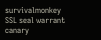survivalmonkey SSL seal warrant canary